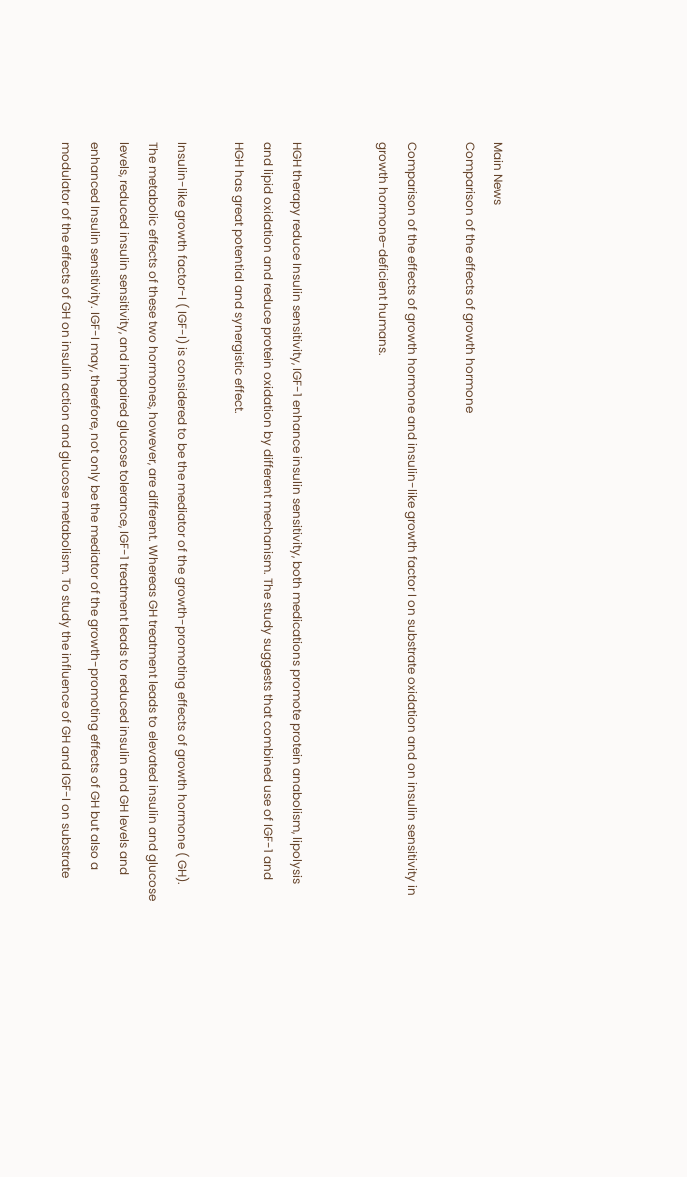Main News
Comparison of the effects of growth hormone

Comparison of the effects of growth hormone and insulin-like growth factor I on substrate oxidation and on insulin sensitivity in growth hormone-deficient humans.


HGH therapy reduce Insulin sensitivity, IGF-1 enhance insulin sensitivity, both medications promote protein anabolism, lipolysis and lipid oxidation and reduce protein oxidation by different mechanism. The study suggests that combined use of IGF-1 and HGH has great potential and synergistic effect.

Insulin-like growth factor-I ( IGF-I) is considered to be the mediator of the growth-promoting effects of growth hormone ( GH). The metabolic effects of these two hormones, however, are different. Whereas GH treatment leads to elevated insulin and glucose levels, reduced insulin sensitivity, and impaired glucose tolerance, IGF-1 treatment leads to reduced insulin and GH levels and enhanced Insulin sensitivity. IGF-I may, therefore, not only be the mediator of the growth-promoting effects of GH but also a modulator of the effects of GH on insulin action and glucose metabolism. To study the influence of GH and IGF-I on substrate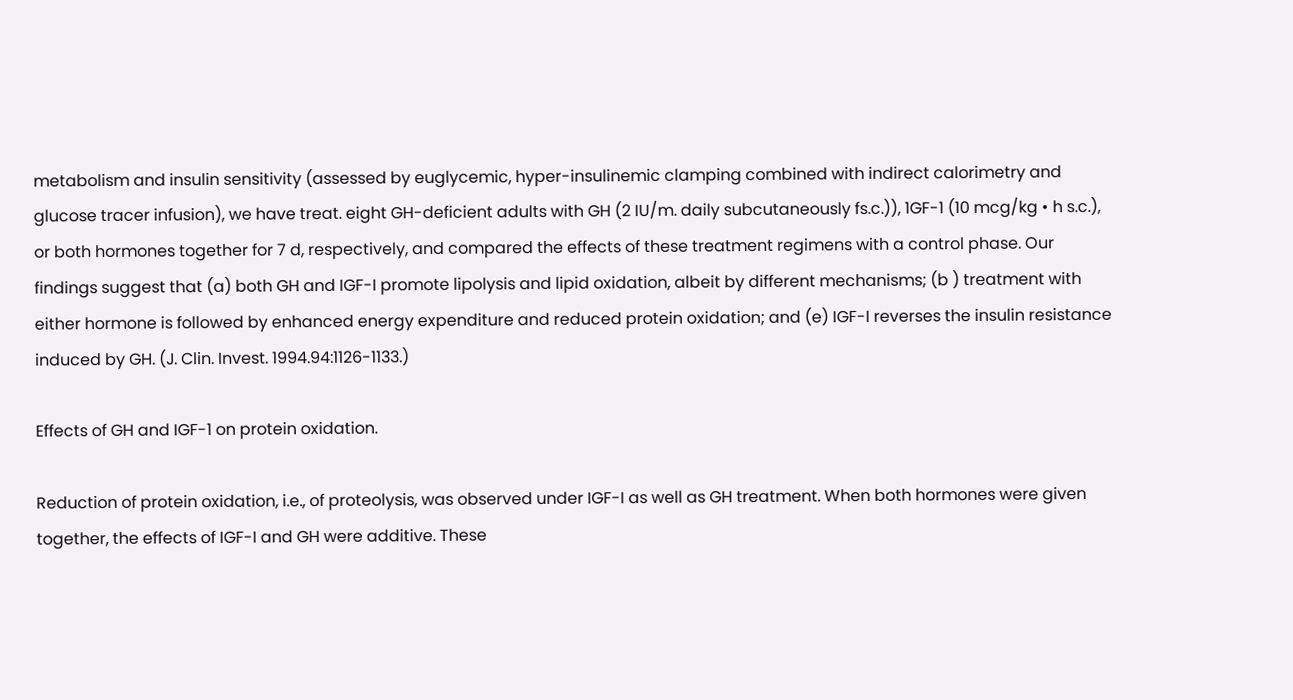metabolism and insulin sensitivity (assessed by euglycemic, hyper-insulinemic clamping combined with indirect calorimetry and glucose tracer infusion), we have treat. eight GH-deficient adults with GH (2 IU/m. daily subcutaneously fs.c.)), 1GF-1 (10 mcg/kg • h s.c.), or both hormones together for 7 d, respectively, and compared the effects of these treatment regimens with a control phase. Our findings suggest that (a) both GH and IGF-I promote lipolysis and lipid oxidation, albeit by different mechanisms; (b ) treatment with either hormone is followed by enhanced energy expenditure and reduced protein oxidation; and (e) IGF-I reverses the insulin resistance induced by GH. (J. Clin. Invest. 1994.94:1126-1133.)

Effects of GH and IGF-1 on protein oxidation.

Reduction of protein oxidation, i.e., of proteolysis, was observed under IGF-I as well as GH treatment. When both hormones were given together, the effects of IGF-I and GH were additive. These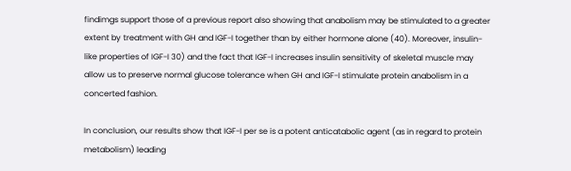findimgs support those of a previous report also showing that anabolism may be stimulated to a greater extent by treatment with GH and IGF-I together than by either hormone alone (40). Moreover, insulin-like properties of IGF-I 30) and the fact that IGF-I increases insulin sensitivity of skeletal muscle may allow us to preserve normal glucose tolerance when GH and IGF-I stimulate protein anabolism in a concerted fashion.

In conclusion, our results show that IGF-I per se is a potent anticatabolic agent (as in regard to protein metabolism) leading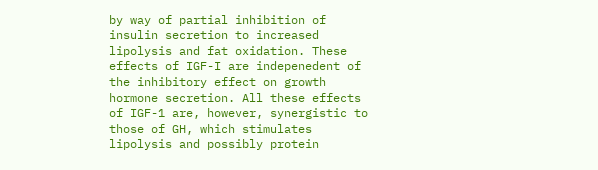by way of partial inhibition of insulin secretion to increased lipolysis and fat oxidation. These effects of IGF-I are indepenedent of the inhibitory effect on growth hormone secretion. All these effects of IGF-1 are, however, synergistic to those of GH, which stimulates lipolysis and possibly protein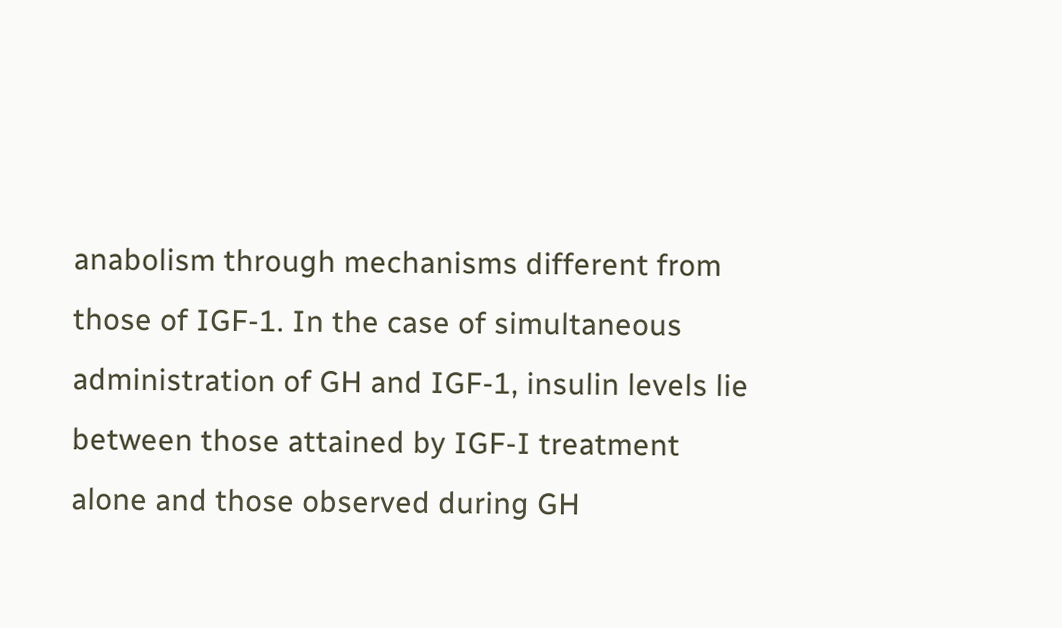anabolism through mechanisms different from those of IGF-1. In the case of simultaneous administration of GH and IGF-1, insulin levels lie between those attained by IGF-I treatment alone and those observed during GH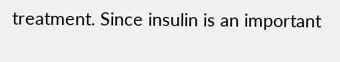treatment. Since insulin is an important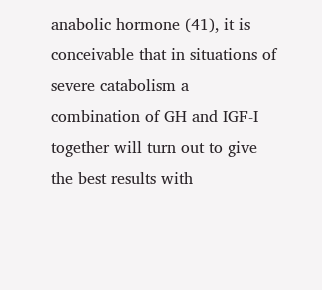anabolic hormone (41), it is conceivable that in situations of severe catabolism a combination of GH and IGF-I together will turn out to give the best results with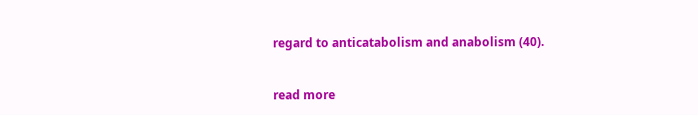regard to anticatabolism and anabolism (40).


read more